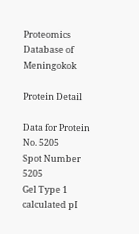Proteomics Database of Meningokok

Protein Detail

Data for Protein No. 5205
Spot Number 5205
Gel Type 1
calculated pI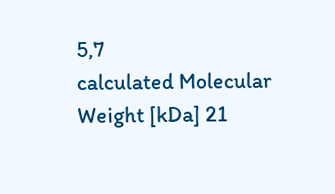5,7
calculated Molecular Weight [kDa] 21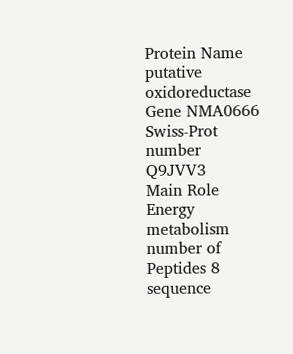Protein Name putative oxidoreductase
Gene NMA0666
Swiss-Prot number Q9JVV3
Main Role Energy metabolism
number of Peptides 8
sequence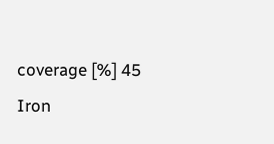coverage [%] 45
Iron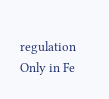regulation Only in Fe